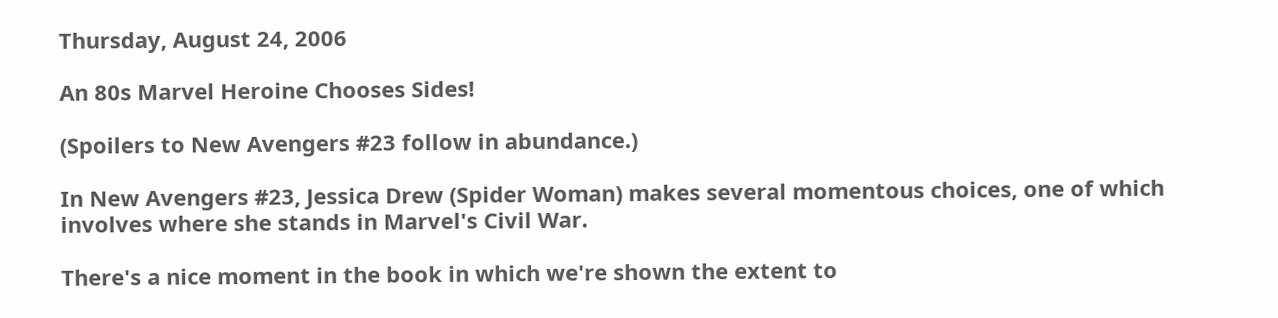Thursday, August 24, 2006

An 80s Marvel Heroine Chooses Sides!

(Spoilers to New Avengers #23 follow in abundance.)

In New Avengers #23, Jessica Drew (Spider Woman) makes several momentous choices, one of which involves where she stands in Marvel's Civil War.

There's a nice moment in the book in which we're shown the extent to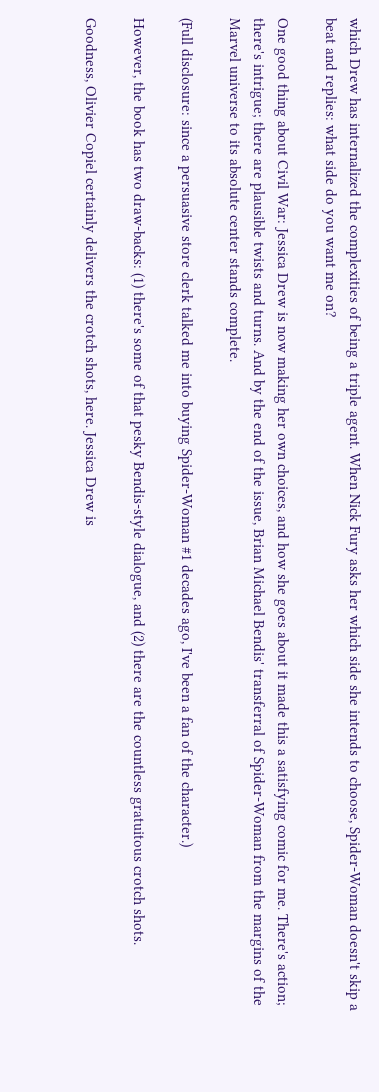which Drew has internalized the complexities of being a triple agent. When Nick Fury asks her which side she intends to choose, Spider-Woman doesn't skip a beat and replies: what side do you want me on?

One good thing about Civil War: Jessica Drew is now making her own choices, and how she goes about it made this a satisfying comic for me. There's action; there's intrigue; there are plausible twists and turns. And by the end of the issue, Brian Michael Bendis' transferral of Spider-Woman from the margins of the Marvel universe to its absolute center stands complete.

(Full disclosure: since a persuasive store clerk talked me into buying Spider-Woman #1 decades ago, I've been a fan of the character.)

However, the book has two draw-backs: (1) there's some of that pesky Bendis-style dialogue, and (2) there are the countless gratuitous crotch shots.

Goodness, Olivier Copiel certainly delivers the crotch shots, here. Jessica Drew is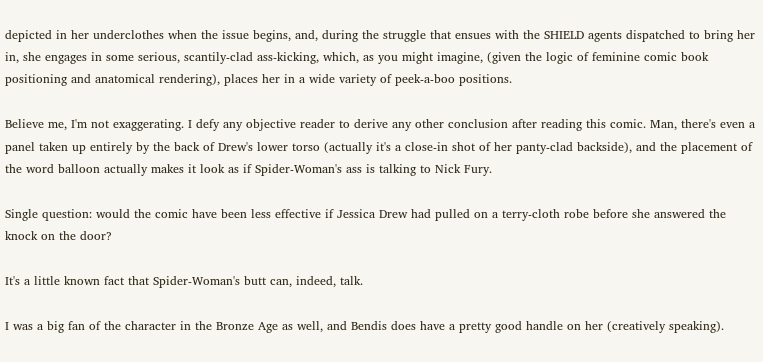depicted in her underclothes when the issue begins, and, during the struggle that ensues with the SHIELD agents dispatched to bring her in, she engages in some serious, scantily-clad ass-kicking, which, as you might imagine, (given the logic of feminine comic book positioning and anatomical rendering), places her in a wide variety of peek-a-boo positions.

Believe me, I'm not exaggerating. I defy any objective reader to derive any other conclusion after reading this comic. Man, there's even a panel taken up entirely by the back of Drew's lower torso (actually it's a close-in shot of her panty-clad backside), and the placement of the word balloon actually makes it look as if Spider-Woman's ass is talking to Nick Fury.

Single question: would the comic have been less effective if Jessica Drew had pulled on a terry-cloth robe before she answered the knock on the door?

It's a little known fact that Spider-Woman's butt can, indeed, talk.

I was a big fan of the character in the Bronze Age as well, and Bendis does have a pretty good handle on her (creatively speaking).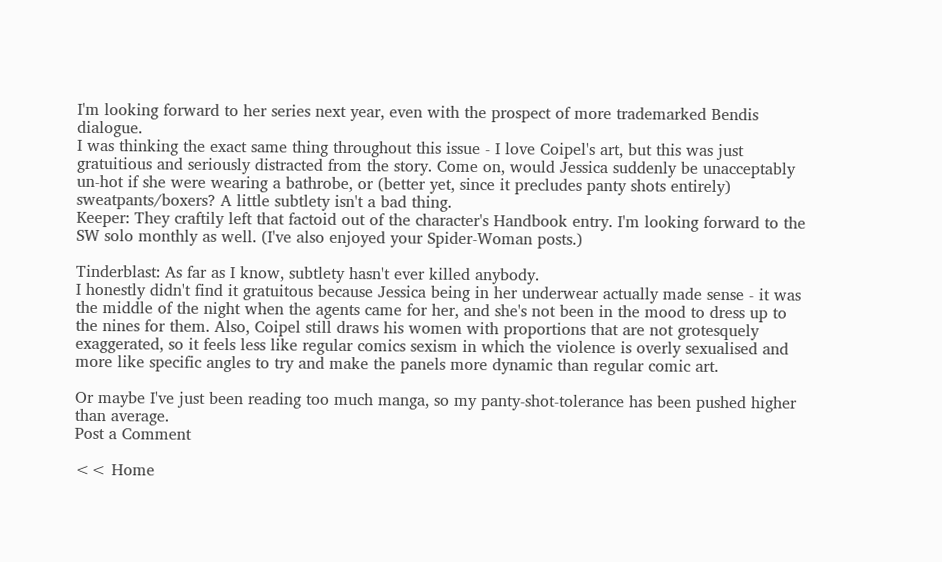I'm looking forward to her series next year, even with the prospect of more trademarked Bendis dialogue.
I was thinking the exact same thing throughout this issue - I love Coipel's art, but this was just gratuitious and seriously distracted from the story. Come on, would Jessica suddenly be unacceptably un-hot if she were wearing a bathrobe, or (better yet, since it precludes panty shots entirely) sweatpants/boxers? A little subtlety isn't a bad thing.
Keeper: They craftily left that factoid out of the character's Handbook entry. I'm looking forward to the SW solo monthly as well. (I've also enjoyed your Spider-Woman posts.)

Tinderblast: As far as I know, subtlety hasn't ever killed anybody.
I honestly didn't find it gratuitous because Jessica being in her underwear actually made sense - it was the middle of the night when the agents came for her, and she's not been in the mood to dress up to the nines for them. Also, Coipel still draws his women with proportions that are not grotesquely exaggerated, so it feels less like regular comics sexism in which the violence is overly sexualised and more like specific angles to try and make the panels more dynamic than regular comic art.

Or maybe I've just been reading too much manga, so my panty-shot-tolerance has been pushed higher than average.
Post a Comment

<< Home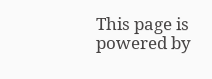This page is powered by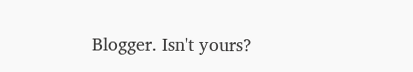Blogger. Isn't yours?